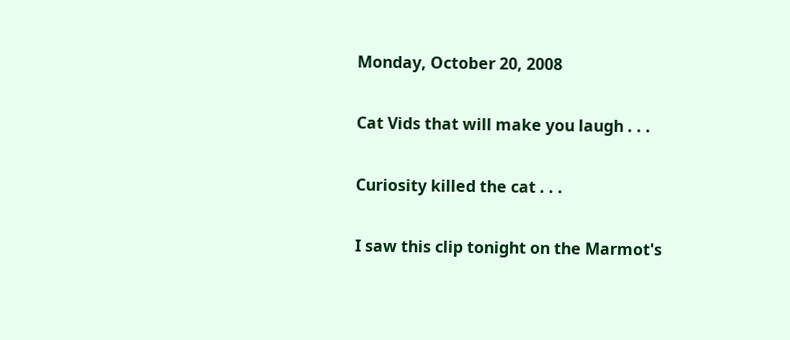Monday, October 20, 2008

Cat Vids that will make you laugh . . .

Curiosity killed the cat . . .

I saw this clip tonight on the Marmot's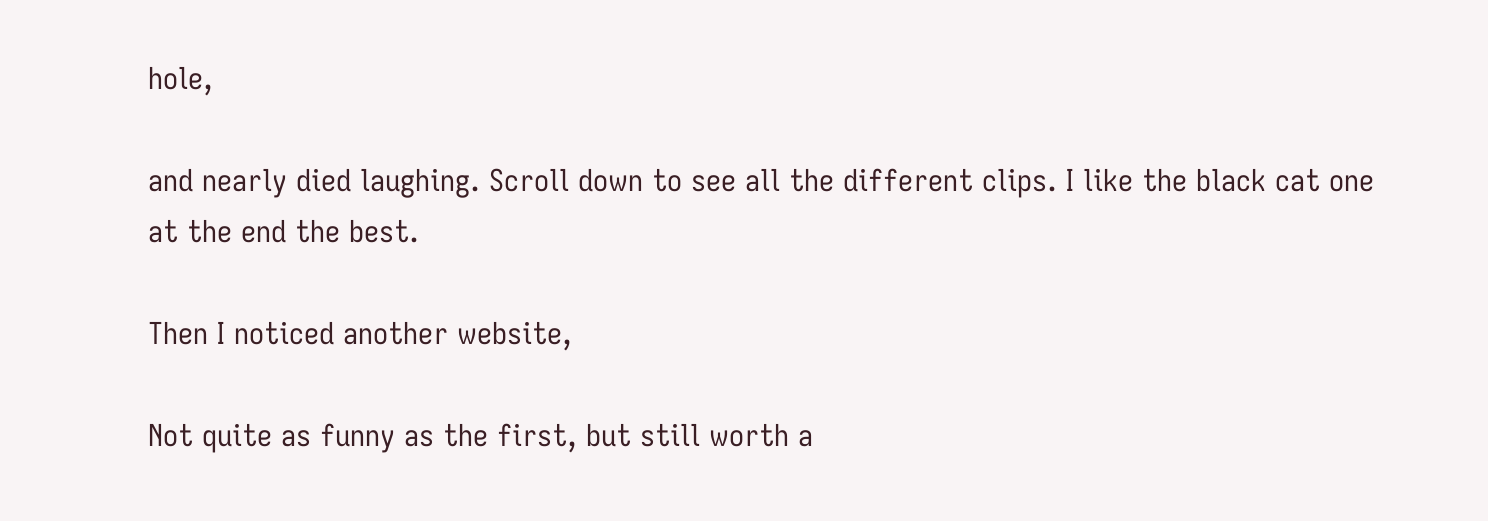hole,

and nearly died laughing. Scroll down to see all the different clips. I like the black cat one at the end the best.

Then I noticed another website,

Not quite as funny as the first, but still worth a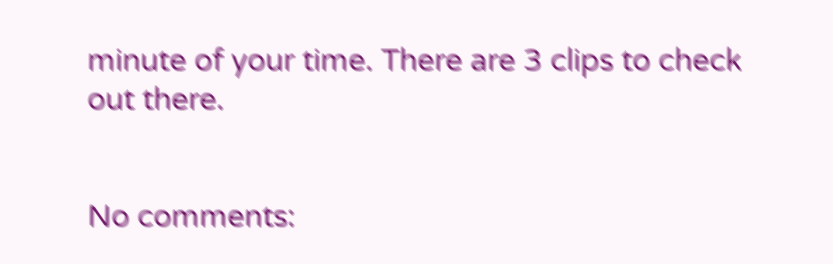minute of your time. There are 3 clips to check out there.


No comments: